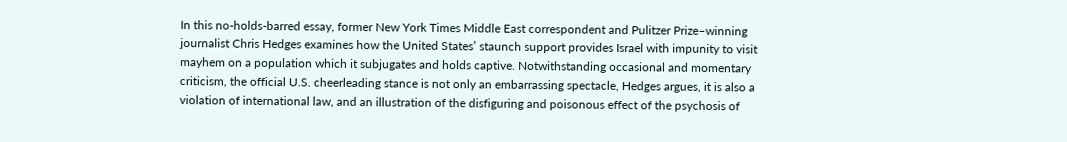In this no-holds-barred essay, former New York Times Middle East correspondent and Pulitzer Prize–winning journalist Chris Hedges examines how the United States’ staunch support provides Israel with impunity to visit mayhem on a population which it subjugates and holds captive. Notwithstanding occasional and momentary criticism, the official U.S. cheerleading stance is not only an embarrassing spectacle, Hedges argues, it is also a violation of international law, and an illustration of the disfiguring and poisonous effect of the psychosis of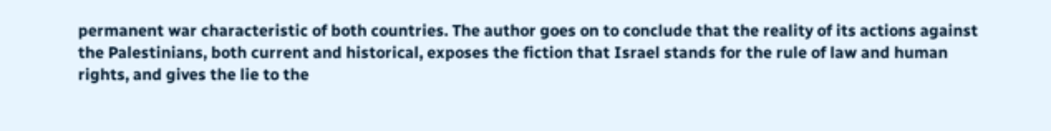permanent war characteristic of both countries. The author goes on to conclude that the reality of its actions against the Palestinians, both current and historical, exposes the fiction that Israel stands for the rule of law and human rights, and gives the lie to the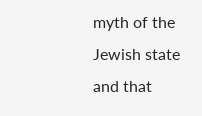myth of the Jewish state and that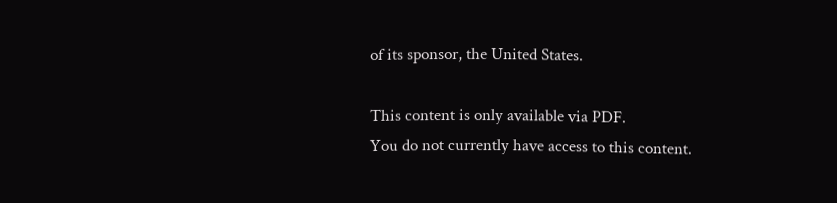of its sponsor, the United States.

This content is only available via PDF.
You do not currently have access to this content.